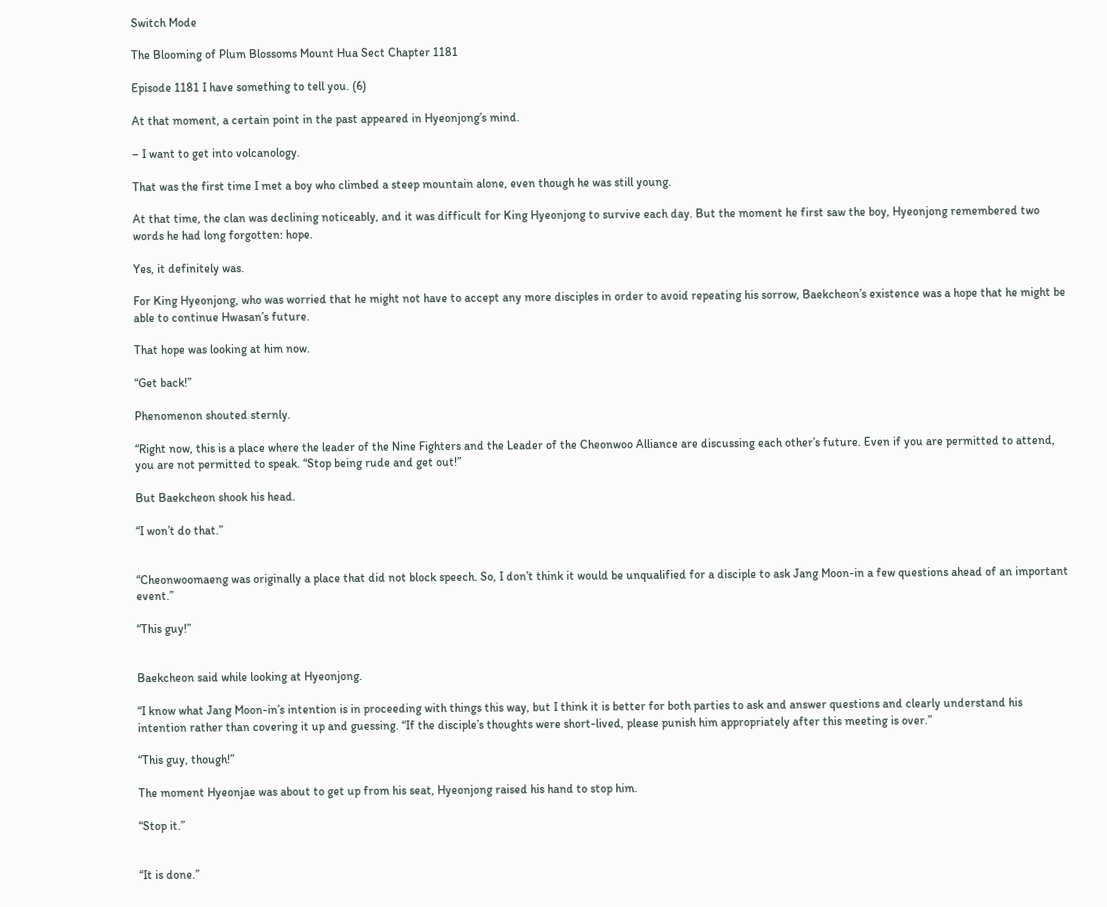Switch Mode

The Blooming of Plum Blossoms Mount Hua Sect Chapter 1181

Episode 1181 I have something to tell you. (6)

At that moment, a certain point in the past appeared in Hyeonjong’s mind.

– I want to get into volcanology.

That was the first time I met a boy who climbed a steep mountain alone, even though he was still young.

At that time, the clan was declining noticeably, and it was difficult for King Hyeonjong to survive each day. But the moment he first saw the boy, Hyeonjong remembered two words he had long forgotten: hope.

Yes, it definitely was.

For King Hyeonjong, who was worried that he might not have to accept any more disciples in order to avoid repeating his sorrow, Baekcheon’s existence was a hope that he might be able to continue Hwasan’s future.

That hope was looking at him now.

“Get back!”

Phenomenon shouted sternly.

“Right now, this is a place where the leader of the Nine Fighters and the Leader of the Cheonwoo Alliance are discussing each other’s future. Even if you are permitted to attend, you are not permitted to speak. “Stop being rude and get out!”

But Baekcheon shook his head.

“I won’t do that.”


“Cheonwoomaeng was originally a place that did not block speech. So, I don’t think it would be unqualified for a disciple to ask Jang Moon-in a few questions ahead of an important event.”

“This guy!”


Baekcheon said while looking at Hyeonjong.

“I know what Jang Moon-in’s intention is in proceeding with things this way, but I think it is better for both parties to ask and answer questions and clearly understand his intention rather than covering it up and guessing. “If the disciple’s thoughts were short-lived, please punish him appropriately after this meeting is over.”

“This guy, though!”

The moment Hyeonjae was about to get up from his seat, Hyeonjong raised his hand to stop him.

“Stop it.”


“It is done.”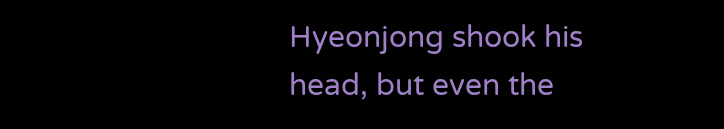Hyeonjong shook his head, but even the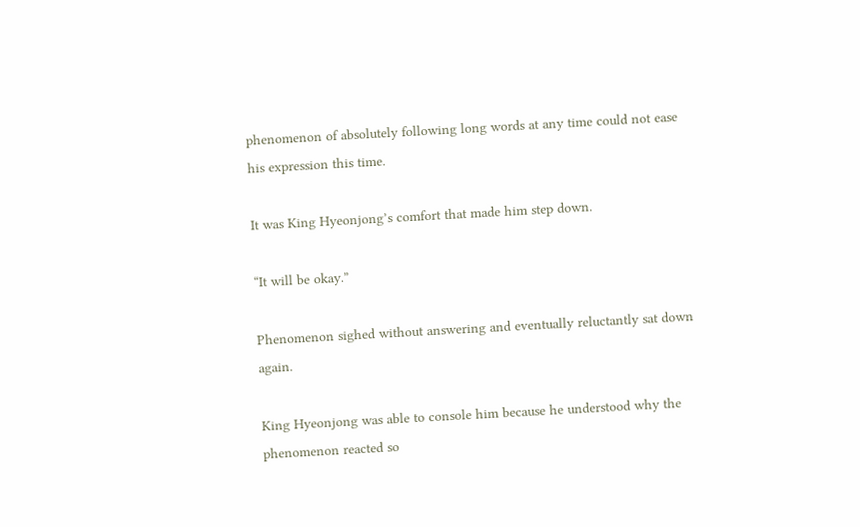phenomenon of absolutely following long words at any time could not ease his expression this time.

It was King Hyeonjong’s comfort that made him step down.

“It will be okay.”

Phenomenon sighed without answering and eventually reluctantly sat down again.

King Hyeonjong was able to console him because he understood why the phenomenon reacted so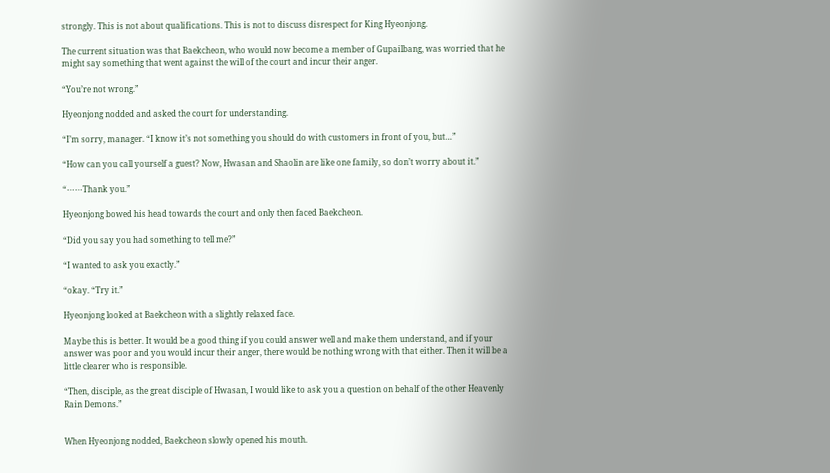strongly. This is not about qualifications. This is not to discuss disrespect for King Hyeonjong.

The current situation was that Baekcheon, who would now become a member of Gupailbang, was worried that he might say something that went against the will of the court and incur their anger.

“You’re not wrong.”

Hyeonjong nodded and asked the court for understanding.

“I’m sorry, manager. “I know it’s not something you should do with customers in front of you, but…”

“How can you call yourself a guest? Now, Hwasan and Shaolin are like one family, so don’t worry about it.”

“⋯⋯Thank you.”

Hyeonjong bowed his head towards the court and only then faced Baekcheon.

“Did you say you had something to tell me?”

“I wanted to ask you exactly.”

“okay. “Try it.”

Hyeonjong looked at Baekcheon with a slightly relaxed face.

Maybe this is better. It would be a good thing if you could answer well and make them understand, and if your answer was poor and you would incur their anger, there would be nothing wrong with that either. Then it will be a little clearer who is responsible.

“Then, disciple, as the great disciple of Hwasan, I would like to ask you a question on behalf of the other Heavenly Rain Demons.”


When Hyeonjong nodded, Baekcheon slowly opened his mouth.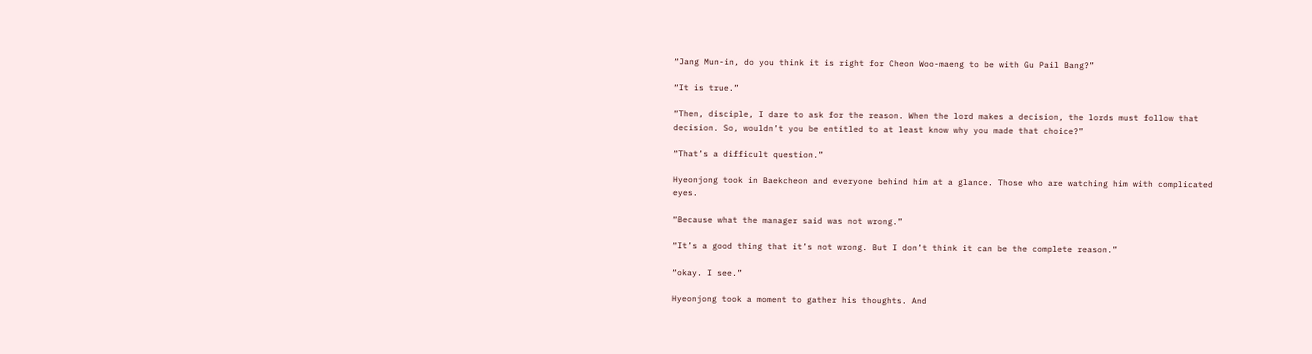“Jang Mun-in, do you think it is right for Cheon Woo-maeng to be with Gu Pail Bang?”

“It is true.”

“Then, disciple, I dare to ask for the reason. When the lord makes a decision, the lords must follow that decision. So, wouldn’t you be entitled to at least know why you made that choice?”

“That’s a difficult question.”

Hyeonjong took in Baekcheon and everyone behind him at a glance. Those who are watching him with complicated eyes.

“Because what the manager said was not wrong.”

“It’s a good thing that it’s not wrong. But I don’t think it can be the complete reason.”

“okay. I see.”

Hyeonjong took a moment to gather his thoughts. And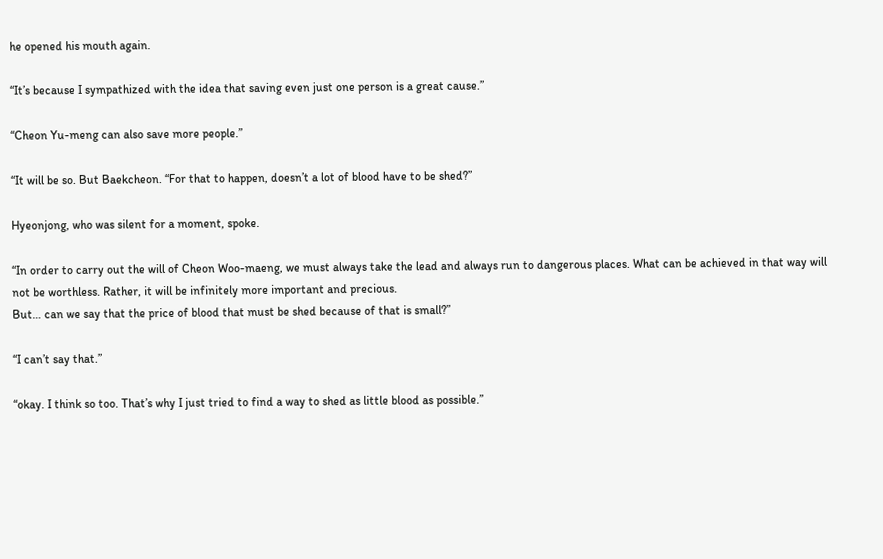he opened his mouth again.

“It’s because I sympathized with the idea that saving even just one person is a great cause.”

“Cheon Yu-meng can also save more people.”

“It will be so. But Baekcheon. “For that to happen, doesn’t a lot of blood have to be shed?”

Hyeonjong, who was silent for a moment, spoke.

“In order to carry out the will of Cheon Woo-maeng, we must always take the lead and always run to dangerous places. What can be achieved in that way will not be worthless. Rather, it will be infinitely more important and precious.
But… can we say that the price of blood that must be shed because of that is small?”

“I can’t say that.”

“okay. I think so too. That’s why I just tried to find a way to shed as little blood as possible.”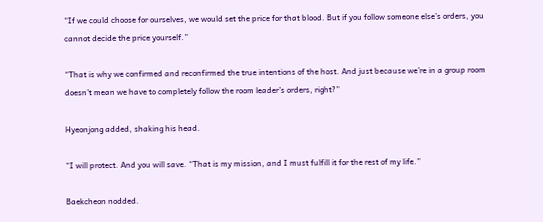“If we could choose for ourselves, we would set the price for that blood. But if you follow someone else’s orders, you cannot decide the price yourself.”

“That is why we confirmed and reconfirmed the true intentions of the host. And just because we’re in a group room doesn’t mean we have to completely follow the room leader’s orders, right?”

Hyeonjong added, shaking his head.

“I will protect. And you will save. “That is my mission, and I must fulfill it for the rest of my life.”

Baekcheon nodded.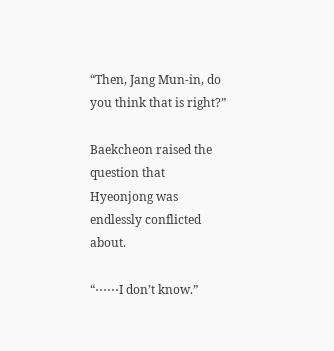“Then, Jang Mun-in, do you think that is right?”

Baekcheon raised the question that Hyeonjong was endlessly conflicted about.

“⋯⋯I don’t know.”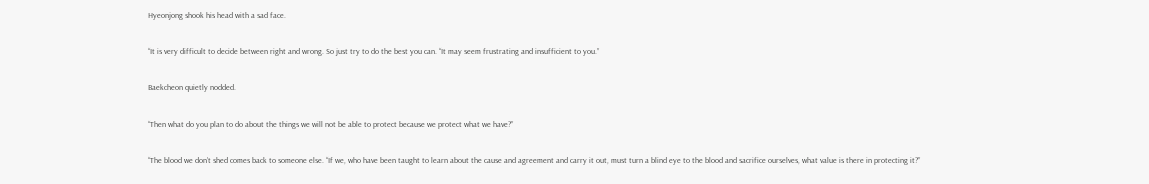Hyeonjong shook his head with a sad face.

“It is very difficult to decide between right and wrong. So just try to do the best you can. “It may seem frustrating and insufficient to you.”

Baekcheon quietly nodded.

“Then what do you plan to do about the things we will not be able to protect because we protect what we have?”

“The blood we don’t shed comes back to someone else. “If we, who have been taught to learn about the cause and agreement and carry it out, must turn a blind eye to the blood and sacrifice ourselves, what value is there in protecting it?”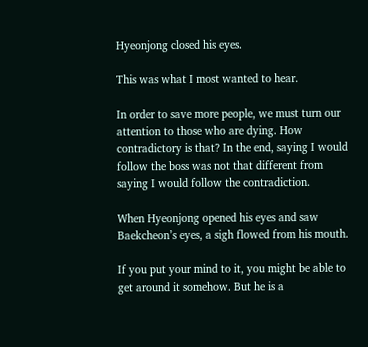Hyeonjong closed his eyes.

This was what I most wanted to hear.

In order to save more people, we must turn our attention to those who are dying. How contradictory is that? In the end, saying I would follow the boss was not that different from saying I would follow the contradiction.

When Hyeonjong opened his eyes and saw Baekcheon’s eyes, a sigh flowed from his mouth.

If you put your mind to it, you might be able to get around it somehow. But he is a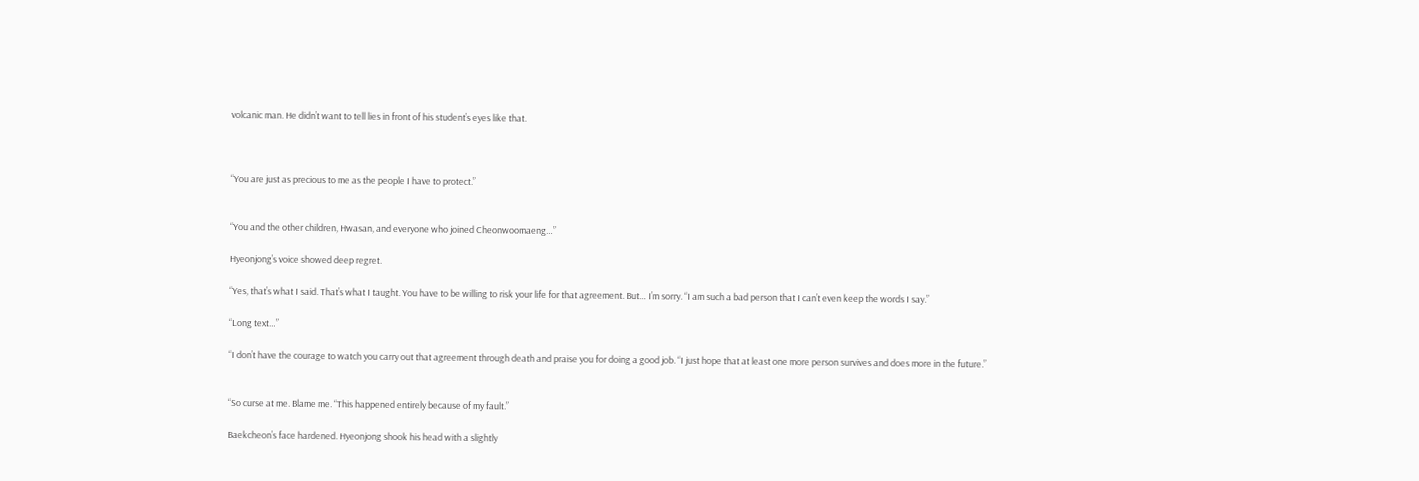volcanic man. He didn’t want to tell lies in front of his student’s eyes like that.



“You are just as precious to me as the people I have to protect.”


“You and the other children, Hwasan, and everyone who joined Cheonwoomaeng…”

Hyeonjong’s voice showed deep regret.

“Yes, that’s what I said. That’s what I taught. You have to be willing to risk your life for that agreement. But… I’m sorry. “I am such a bad person that I can’t even keep the words I say.”

“Long text…”

“I don’t have the courage to watch you carry out that agreement through death and praise you for doing a good job. “I just hope that at least one more person survives and does more in the future.”


“So curse at me. Blame me. “This happened entirely because of my fault.”

Baekcheon’s face hardened. Hyeonjong shook his head with a slightly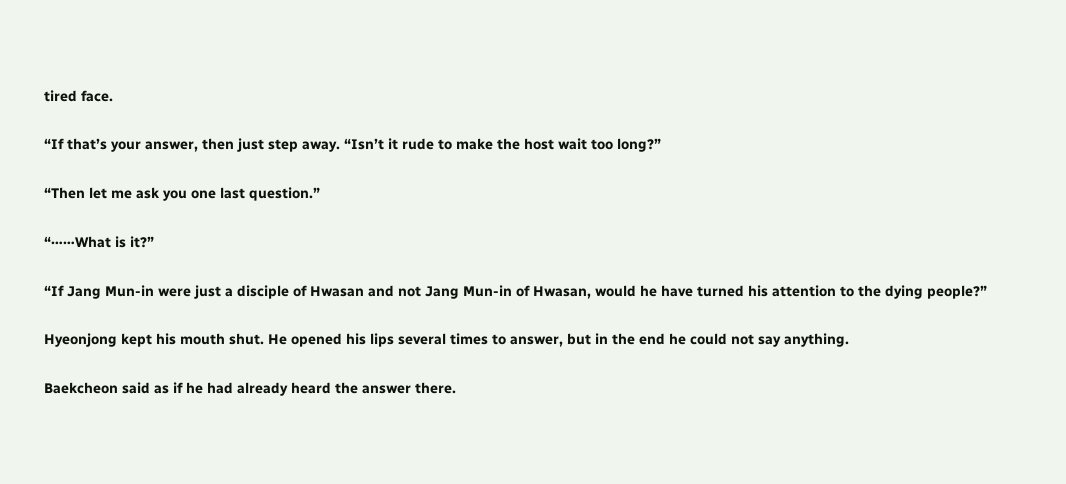tired face.

“If that’s your answer, then just step away. “Isn’t it rude to make the host wait too long?”

“Then let me ask you one last question.”

“⋯⋯What is it?”

“If Jang Mun-in were just a disciple of Hwasan and not Jang Mun-in of Hwasan, would he have turned his attention to the dying people?”

Hyeonjong kept his mouth shut. He opened his lips several times to answer, but in the end he could not say anything.

Baekcheon said as if he had already heard the answer there.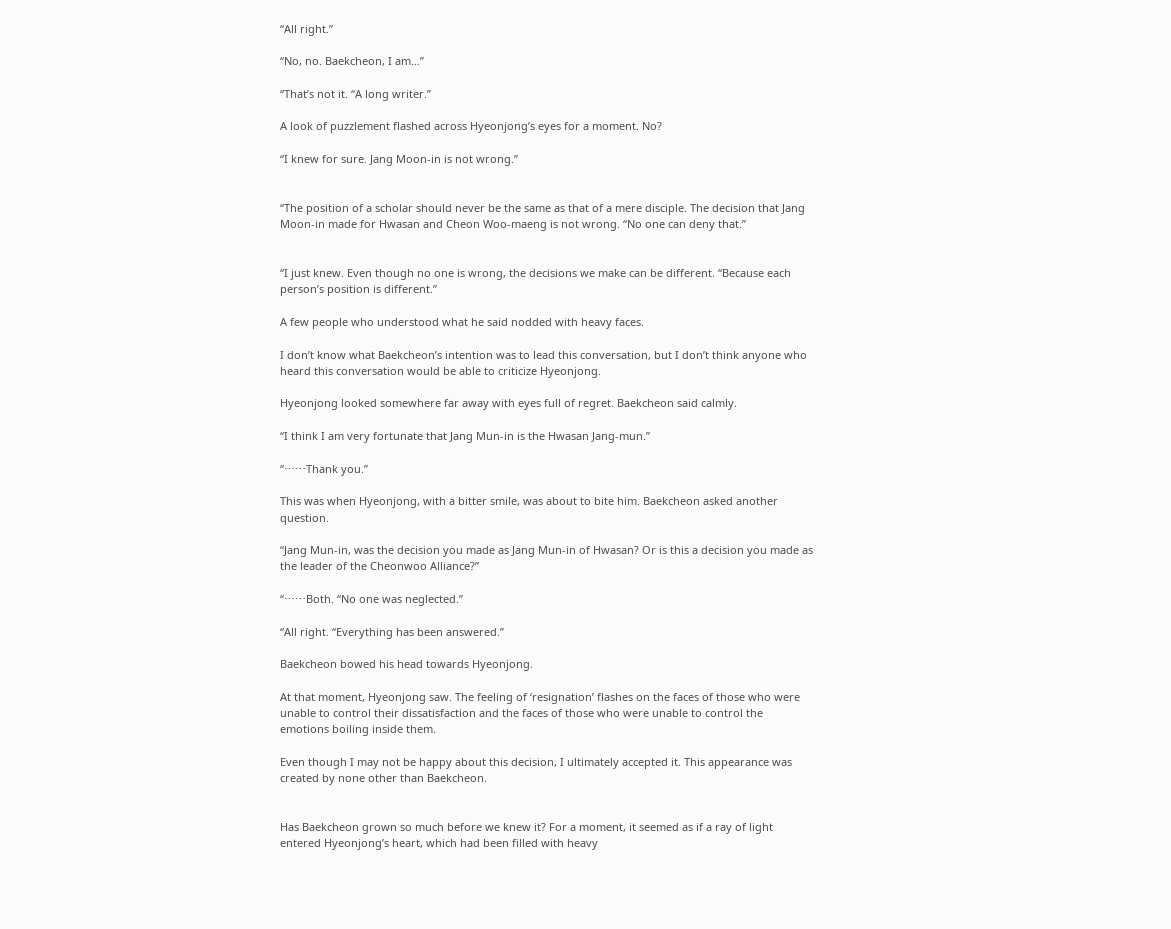“All right.”

“No, no. Baekcheon, I am…”

“That’s not it. “A long writer.”

A look of puzzlement flashed across Hyeonjong’s eyes for a moment. No?

“I knew for sure. Jang Moon-in is not wrong.”


“The position of a scholar should never be the same as that of a mere disciple. The decision that Jang Moon-in made for Hwasan and Cheon Woo-maeng is not wrong. “No one can deny that.”


“I just knew. Even though no one is wrong, the decisions we make can be different. “Because each person’s position is different.”

A few people who understood what he said nodded with heavy faces.

I don’t know what Baekcheon’s intention was to lead this conversation, but I don’t think anyone who heard this conversation would be able to criticize Hyeonjong.

Hyeonjong looked somewhere far away with eyes full of regret. Baekcheon said calmly.

“I think I am very fortunate that Jang Mun-in is the Hwasan Jang-mun.”

“⋯⋯Thank you.”

This was when Hyeonjong, with a bitter smile, was about to bite him. Baekcheon asked another question.

“Jang Mun-in, was the decision you made as Jang Mun-in of Hwasan? Or is this a decision you made as the leader of the Cheonwoo Alliance?”

“⋯⋯Both. “No one was neglected.”

“All right. “Everything has been answered.”

Baekcheon bowed his head towards Hyeonjong.

At that moment, Hyeonjong saw. The feeling of ‘resignation’ flashes on the faces of those who were unable to control their dissatisfaction and the faces of those who were unable to control the emotions boiling inside them.

Even though I may not be happy about this decision, I ultimately accepted it. This appearance was created by none other than Baekcheon.


Has Baekcheon grown so much before we knew it? For a moment, it seemed as if a ray of light entered Hyeonjong’s heart, which had been filled with heavy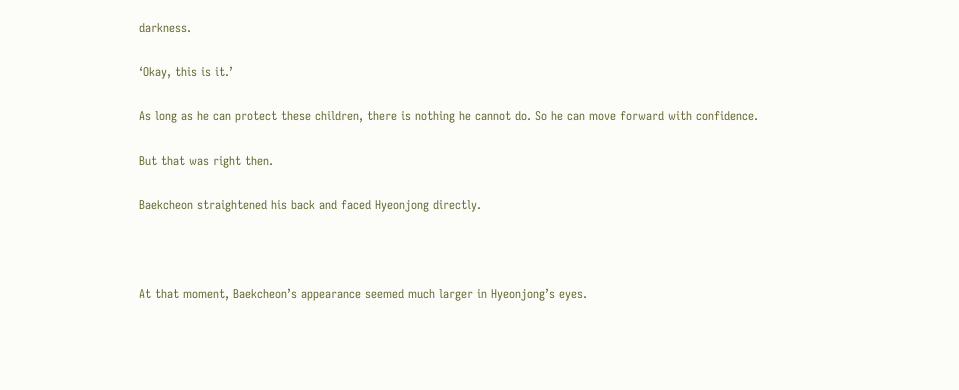darkness.

‘Okay, this is it.’

As long as he can protect these children, there is nothing he cannot do. So he can move forward with confidence.

But that was right then.

Baekcheon straightened his back and faced Hyeonjong directly.



At that moment, Baekcheon’s appearance seemed much larger in Hyeonjong’s eyes.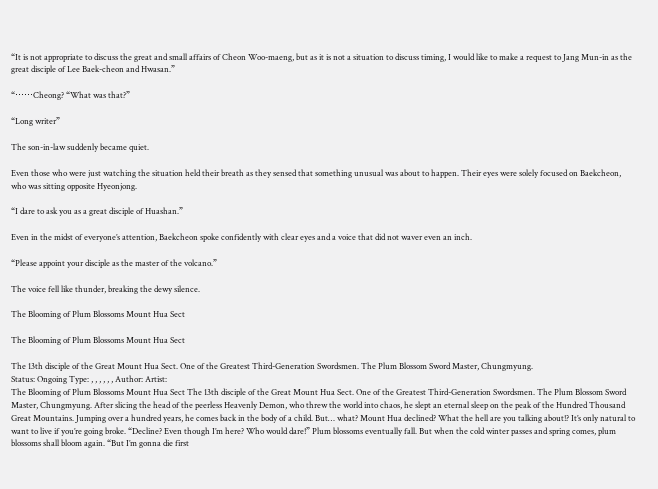“It is not appropriate to discuss the great and small affairs of Cheon Woo-maeng, but as it is not a situation to discuss timing, I would like to make a request to Jang Mun-in as the great disciple of Lee Baek-cheon and Hwasan.”

“⋯⋯Cheong? “What was that?”

“Long writer”

The son-in-law suddenly became quiet.

Even those who were just watching the situation held their breath as they sensed that something unusual was about to happen. Their eyes were solely focused on Baekcheon, who was sitting opposite Hyeonjong.

“I dare to ask you as a great disciple of Huashan.”

Even in the midst of everyone’s attention, Baekcheon spoke confidently with clear eyes and a voice that did not waver even an inch.

“Please appoint your disciple as the master of the volcano.”

The voice fell like thunder, breaking the dewy silence.

The Blooming of Plum Blossoms Mount Hua Sect

The Blooming of Plum Blossoms Mount Hua Sect

The 13th disciple of the Great Mount Hua Sect. One of the Greatest Third-Generation Swordsmen. The Plum Blossom Sword Master, Chungmyung.
Status: Ongoing Type: , , , , , , Author: Artist:
The Blooming of Plum Blossoms Mount Hua Sect The 13th disciple of the Great Mount Hua Sect. One of the Greatest Third-Generation Swordsmen. The Plum Blossom Sword Master, Chungmyung. After slicing the head of the peerless Heavenly Demon, who threw the world into chaos, he slept an eternal sleep on the peak of the Hundred Thousand Great Mountains. Jumping over a hundred years, he comes back in the body of a child. But… what? Mount Hua declined? What the hell are you talking about!? It’s only natural to want to live if you’re going broke. “Decline? Even though I’m here? Who would dare!” Plum blossoms eventually fall. But when the cold winter passes and spring comes, plum blossoms shall bloom again. “But I’m gonna die first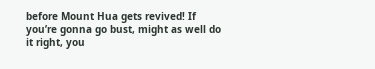before Mount Hua gets revived! If you’re gonna go bust, might as well do it right, you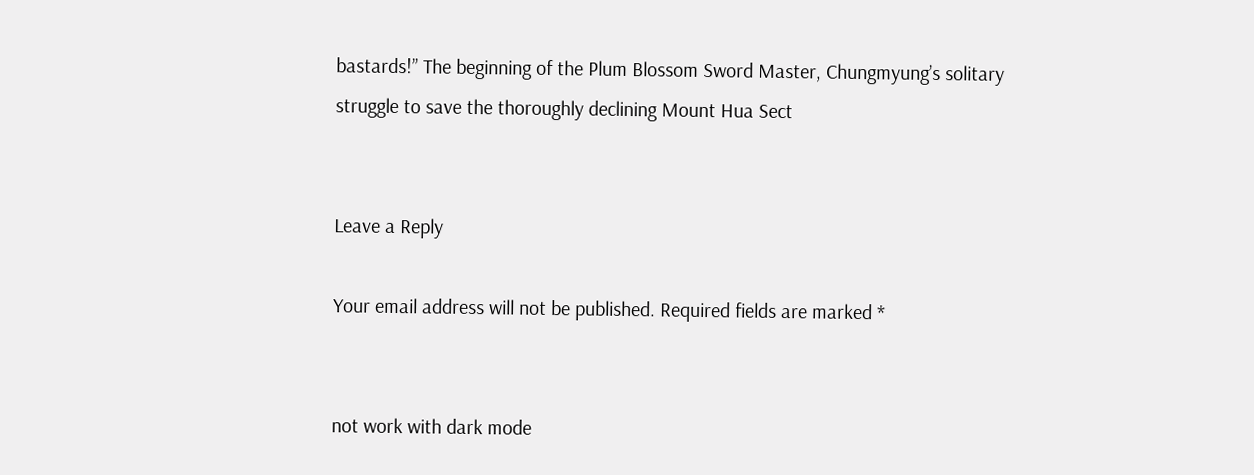bastards!” The beginning of the Plum Blossom Sword Master, Chungmyung’s solitary struggle to save the thoroughly declining Mount Hua Sect


Leave a Reply

Your email address will not be published. Required fields are marked *


not work with dark mode